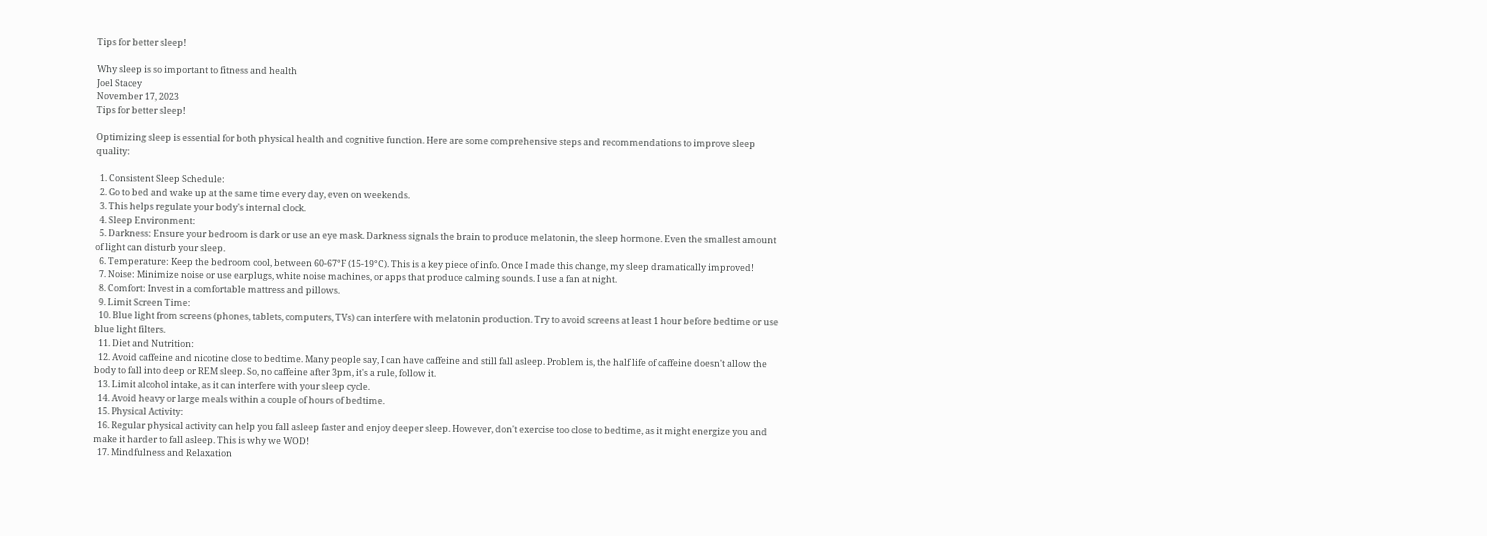Tips for better sleep!

Why sleep is so important to fitness and health
Joel Stacey
November 17, 2023
Tips for better sleep!

Optimizing sleep is essential for both physical health and cognitive function. Here are some comprehensive steps and recommendations to improve sleep quality:

  1. Consistent Sleep Schedule:
  2. Go to bed and wake up at the same time every day, even on weekends.
  3. This helps regulate your body's internal clock.
  4. Sleep Environment:
  5. Darkness: Ensure your bedroom is dark or use an eye mask. Darkness signals the brain to produce melatonin, the sleep hormone. Even the smallest amount of light can disturb your sleep.
  6. Temperature: Keep the bedroom cool, between 60-67°F (15-19°C). This is a key piece of info. Once I made this change, my sleep dramatically improved!
  7. Noise: Minimize noise or use earplugs, white noise machines, or apps that produce calming sounds. I use a fan at night.
  8. Comfort: Invest in a comfortable mattress and pillows.
  9. Limit Screen Time:
  10. Blue light from screens (phones, tablets, computers, TVs) can interfere with melatonin production. Try to avoid screens at least 1 hour before bedtime or use blue light filters.
  11. Diet and Nutrition:
  12. Avoid caffeine and nicotine close to bedtime. Many people say, I can have caffeine and still fall asleep. Problem is, the half life of caffeine doesn't allow the body to fall into deep or REM sleep. So, no caffeine after 3pm, it's a rule, follow it.
  13. Limit alcohol intake, as it can interfere with your sleep cycle.
  14. Avoid heavy or large meals within a couple of hours of bedtime.
  15. Physical Activity:
  16. Regular physical activity can help you fall asleep faster and enjoy deeper sleep. However, don't exercise too close to bedtime, as it might energize you and make it harder to fall asleep. This is why we WOD!
  17. Mindfulness and Relaxation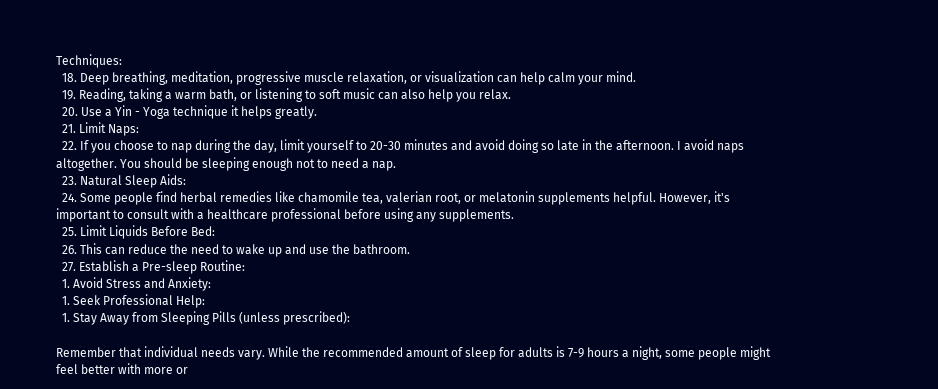Techniques:
  18. Deep breathing, meditation, progressive muscle relaxation, or visualization can help calm your mind.
  19. Reading, taking a warm bath, or listening to soft music can also help you relax.
  20. Use a Yin - Yoga technique it helps greatly.
  21. Limit Naps:
  22. If you choose to nap during the day, limit yourself to 20-30 minutes and avoid doing so late in the afternoon. I avoid naps altogether. You should be sleeping enough not to need a nap.
  23. Natural Sleep Aids:
  24. Some people find herbal remedies like chamomile tea, valerian root, or melatonin supplements helpful. However, it's important to consult with a healthcare professional before using any supplements.
  25. Limit Liquids Before Bed:
  26. This can reduce the need to wake up and use the bathroom.
  27. Establish a Pre-sleep Routine:
  1. Avoid Stress and Anxiety:
  1. Seek Professional Help:
  1. Stay Away from Sleeping Pills (unless prescribed):

Remember that individual needs vary. While the recommended amount of sleep for adults is 7-9 hours a night, some people might feel better with more or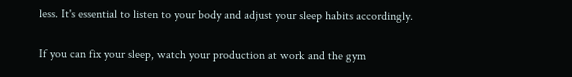less. It's essential to listen to your body and adjust your sleep habits accordingly.

If you can fix your sleep, watch your production at work and the gym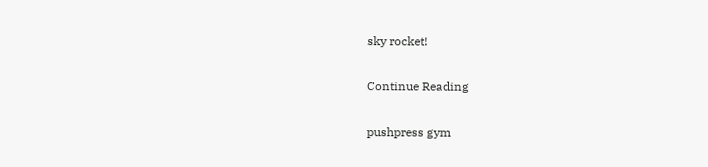sky rocket!

Continue Reading

pushpress gym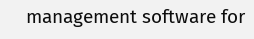management software for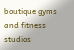boutique gyms and fitness studios